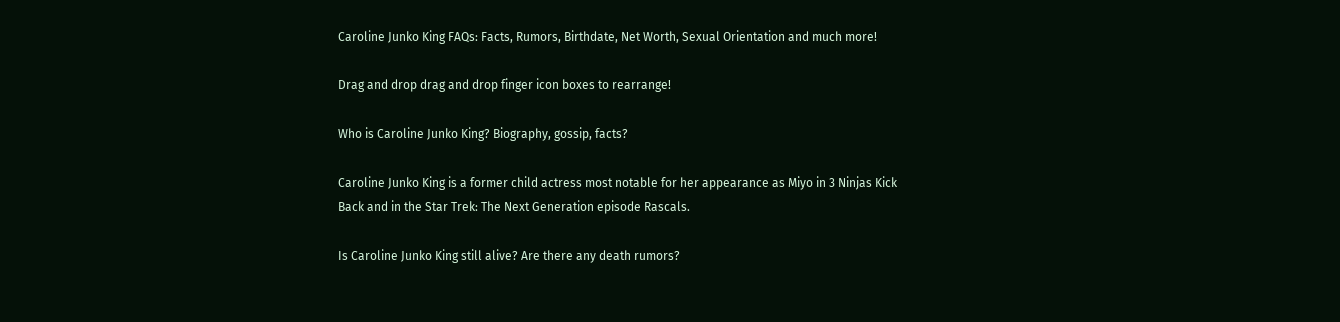Caroline Junko King FAQs: Facts, Rumors, Birthdate, Net Worth, Sexual Orientation and much more!

Drag and drop drag and drop finger icon boxes to rearrange!

Who is Caroline Junko King? Biography, gossip, facts?

Caroline Junko King is a former child actress most notable for her appearance as Miyo in 3 Ninjas Kick Back and in the Star Trek: The Next Generation episode Rascals.

Is Caroline Junko King still alive? Are there any death rumors?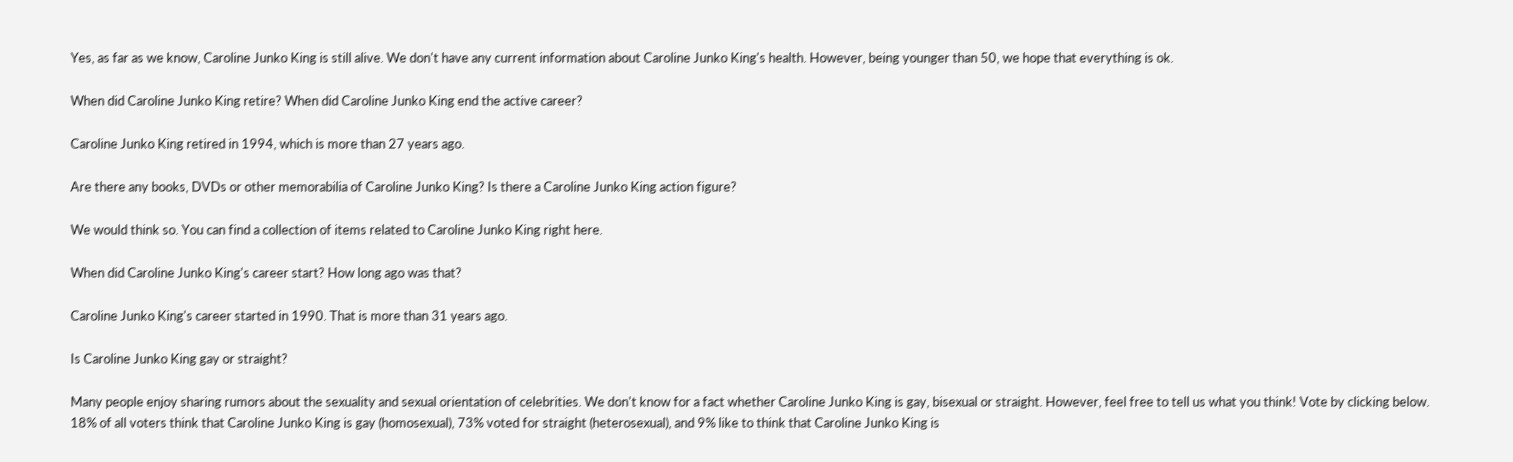Yes, as far as we know, Caroline Junko King is still alive. We don't have any current information about Caroline Junko King's health. However, being younger than 50, we hope that everything is ok.

When did Caroline Junko King retire? When did Caroline Junko King end the active career?

Caroline Junko King retired in 1994, which is more than 27 years ago.

Are there any books, DVDs or other memorabilia of Caroline Junko King? Is there a Caroline Junko King action figure?

We would think so. You can find a collection of items related to Caroline Junko King right here.

When did Caroline Junko King's career start? How long ago was that?

Caroline Junko King's career started in 1990. That is more than 31 years ago.

Is Caroline Junko King gay or straight?

Many people enjoy sharing rumors about the sexuality and sexual orientation of celebrities. We don't know for a fact whether Caroline Junko King is gay, bisexual or straight. However, feel free to tell us what you think! Vote by clicking below.
18% of all voters think that Caroline Junko King is gay (homosexual), 73% voted for straight (heterosexual), and 9% like to think that Caroline Junko King is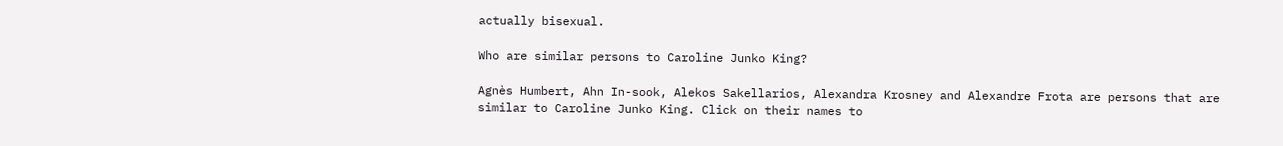actually bisexual.

Who are similar persons to Caroline Junko King?

Agnès Humbert, Ahn In-sook, Alekos Sakellarios, Alexandra Krosney and Alexandre Frota are persons that are similar to Caroline Junko King. Click on their names to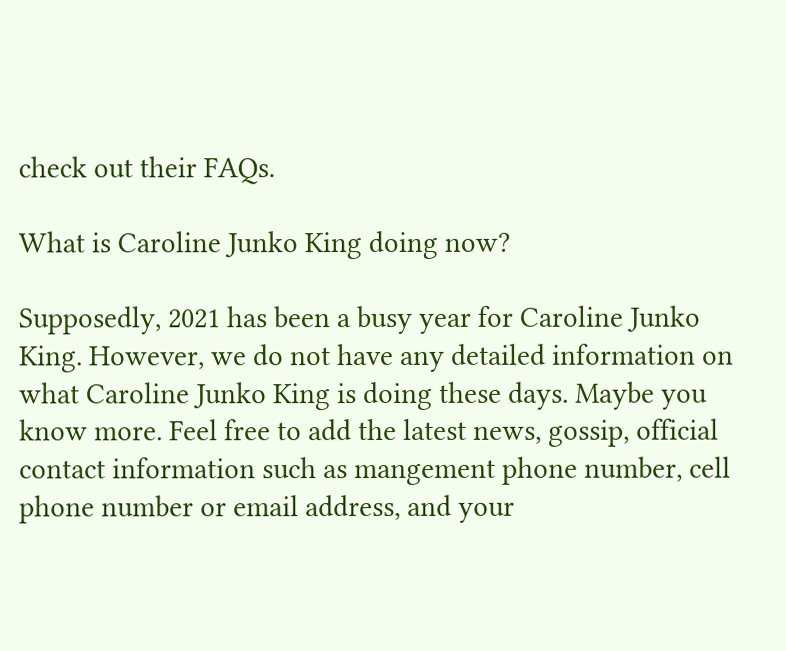check out their FAQs.

What is Caroline Junko King doing now?

Supposedly, 2021 has been a busy year for Caroline Junko King. However, we do not have any detailed information on what Caroline Junko King is doing these days. Maybe you know more. Feel free to add the latest news, gossip, official contact information such as mangement phone number, cell phone number or email address, and your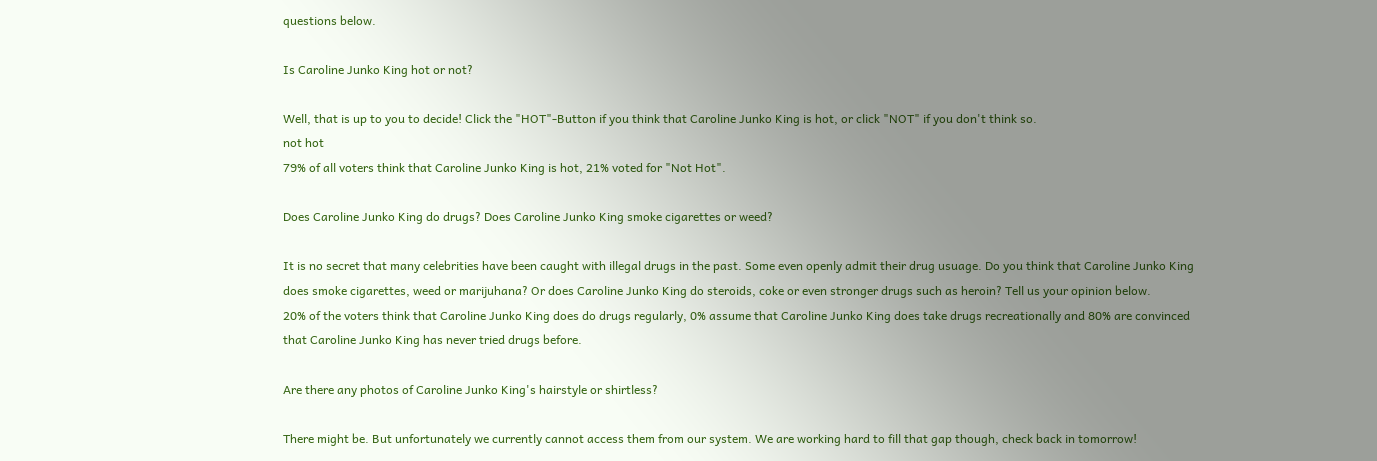questions below.

Is Caroline Junko King hot or not?

Well, that is up to you to decide! Click the "HOT"-Button if you think that Caroline Junko King is hot, or click "NOT" if you don't think so.
not hot
79% of all voters think that Caroline Junko King is hot, 21% voted for "Not Hot".

Does Caroline Junko King do drugs? Does Caroline Junko King smoke cigarettes or weed?

It is no secret that many celebrities have been caught with illegal drugs in the past. Some even openly admit their drug usuage. Do you think that Caroline Junko King does smoke cigarettes, weed or marijuhana? Or does Caroline Junko King do steroids, coke or even stronger drugs such as heroin? Tell us your opinion below.
20% of the voters think that Caroline Junko King does do drugs regularly, 0% assume that Caroline Junko King does take drugs recreationally and 80% are convinced that Caroline Junko King has never tried drugs before.

Are there any photos of Caroline Junko King's hairstyle or shirtless?

There might be. But unfortunately we currently cannot access them from our system. We are working hard to fill that gap though, check back in tomorrow!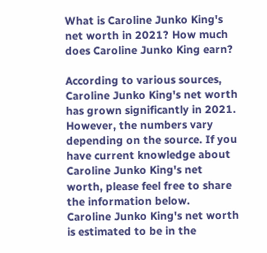What is Caroline Junko King's net worth in 2021? How much does Caroline Junko King earn?

According to various sources, Caroline Junko King's net worth has grown significantly in 2021. However, the numbers vary depending on the source. If you have current knowledge about Caroline Junko King's net worth, please feel free to share the information below.
Caroline Junko King's net worth is estimated to be in the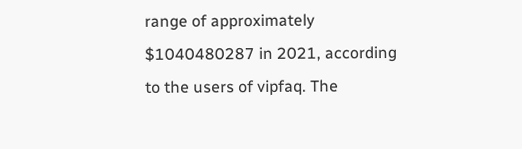range of approximately $1040480287 in 2021, according to the users of vipfaq. The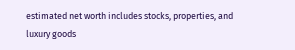estimated net worth includes stocks, properties, and luxury goods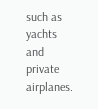such as yachts and private airplanes.